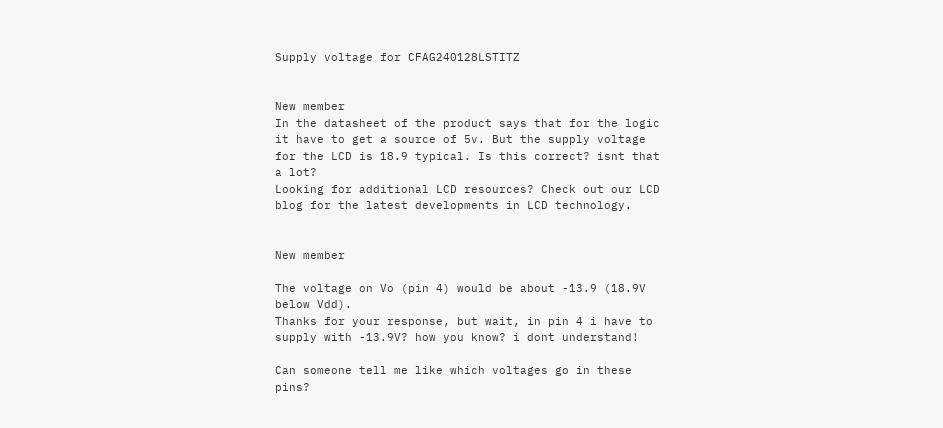Supply voltage for CFAG240128LSTITZ


New member
In the datasheet of the product says that for the logic it have to get a source of 5v. But the supply voltage for the LCD is 18.9 typical. Is this correct? isnt that a lot?
Looking for additional LCD resources? Check out our LCD blog for the latest developments in LCD technology.


New member

The voltage on Vo (pin 4) would be about -13.9 (18.9V below Vdd).
Thanks for your response, but wait, in pin 4 i have to supply with -13.9V? how you know? i dont understand!

Can someone tell me like which voltages go in these pins?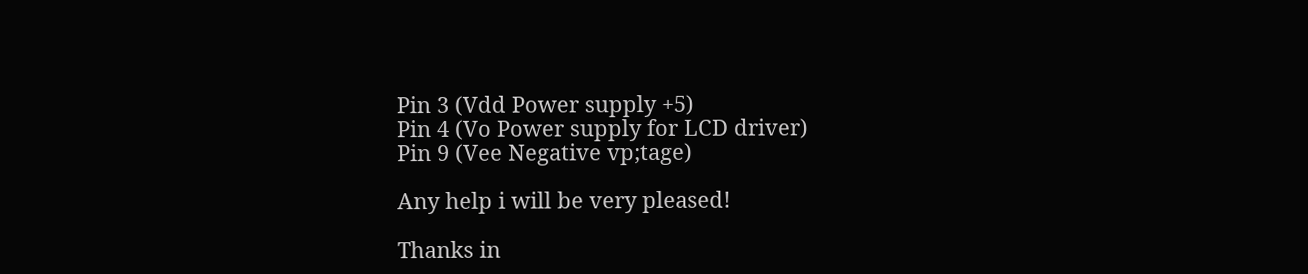Pin 3 (Vdd Power supply +5)
Pin 4 (Vo Power supply for LCD driver)
Pin 9 (Vee Negative vp;tage)

Any help i will be very pleased!

Thanks in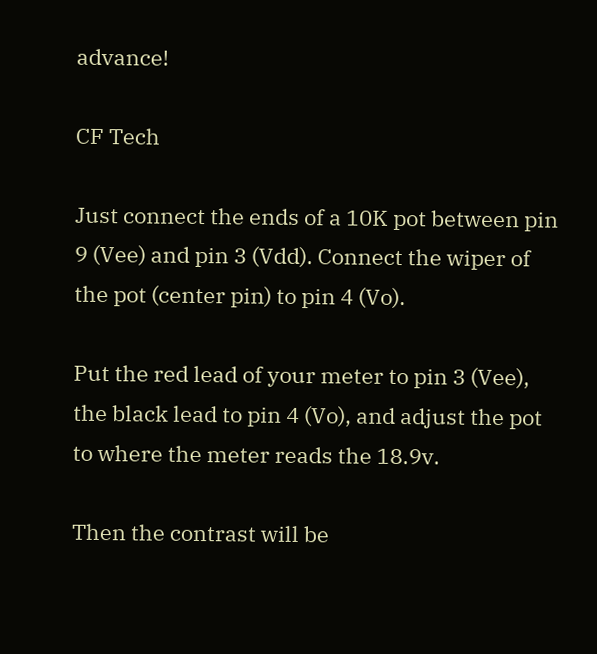advance!

CF Tech

Just connect the ends of a 10K pot between pin 9 (Vee) and pin 3 (Vdd). Connect the wiper of the pot (center pin) to pin 4 (Vo).

Put the red lead of your meter to pin 3 (Vee), the black lead to pin 4 (Vo), and adjust the pot to where the meter reads the 18.9v.

Then the contrast will be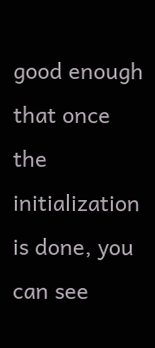good enough that once the initialization is done, you can see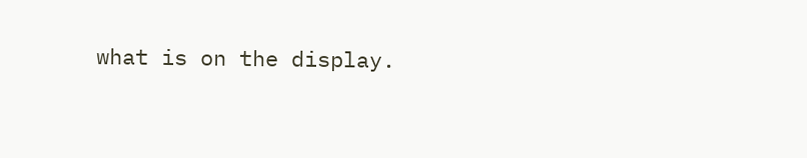what is on the display.